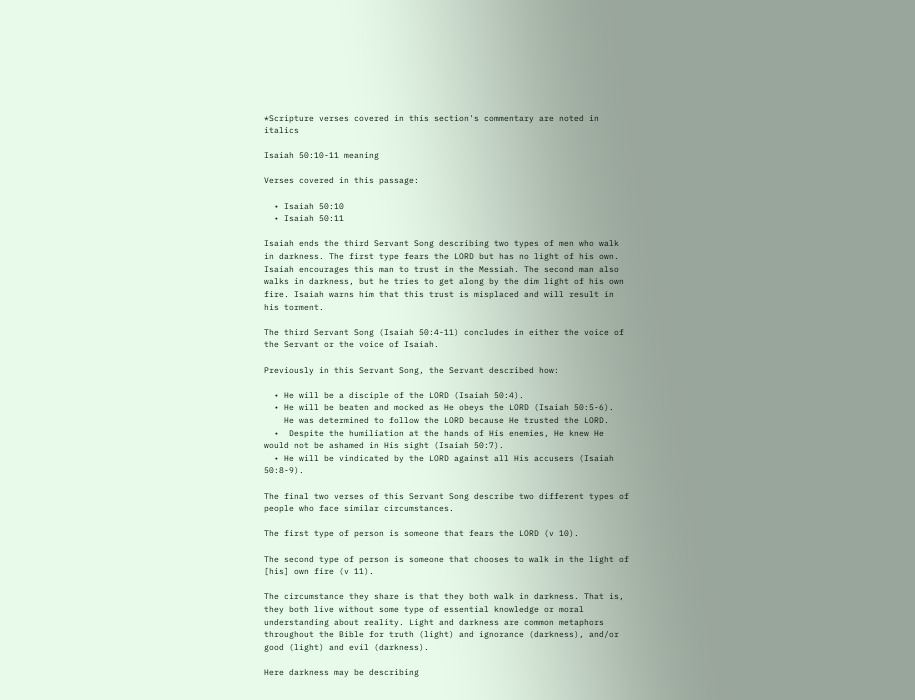*Scripture verses covered in this section's commentary are noted in italics

Isaiah 50:10-11 meaning

Verses covered in this passage:

  • Isaiah 50:10
  • Isaiah 50:11

Isaiah ends the third Servant Song describing two types of men who walk in darkness. The first type fears the LORD but has no light of his own. Isaiah encourages this man to trust in the Messiah. The second man also walks in darkness, but he tries to get along by the dim light of his own fire. Isaiah warns him that this trust is misplaced and will result in his torment.

The third Servant Song (Isaiah 50:4-11) concludes in either the voice of the Servant or the voice of Isaiah.

Previously in this Servant Song, the Servant described how:

  • He will be a disciple of the LORD (Isaiah 50:4).
  • He will be beaten and mocked as He obeys the LORD (Isaiah 50:5-6).
    He was determined to follow the LORD because He trusted the LORD.
  •  Despite the humiliation at the hands of His enemies, He knew He would not be ashamed in His sight (Isaiah 50:7).
  • He will be vindicated by the LORD against all His accusers (Isaiah 50:8-9).

The final two verses of this Servant Song describe two different types of people who face similar circumstances.

The first type of person is someone that fears the LORD (v 10).

The second type of person is someone that chooses to walk in the light of [his] own fire (v 11).

The circumstance they share is that they both walk in darkness. That is, they both live without some type of essential knowledge or moral understanding about reality. Light and darkness are common metaphors throughout the Bible for truth (light) and ignorance (darkness), and/or good (light) and evil (darkness).

Here darkness may be describing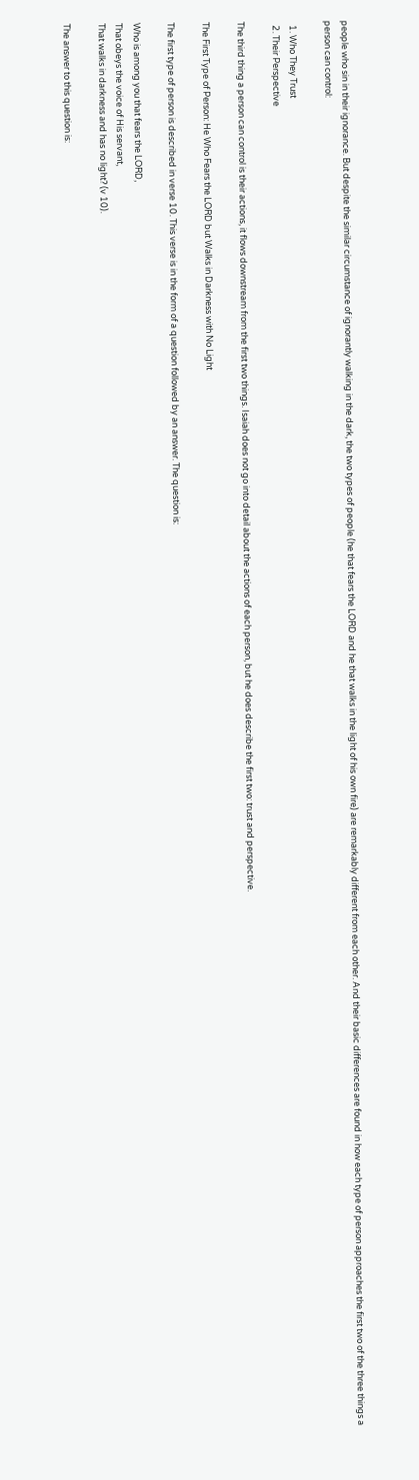people who sin in their ignorance. But despite the similar circumstance of ignorantly walking in the dark, the two types of people (he that fears the LORD and he that walks in the light of his own fire) are remarkably different from each other. And their basic differences are found in how each type of person approaches the first two of the three things a person can control:

  1. Who They Trust
  2. Their Perspective

The third thing a person can control is their actions, it flows downstream from the first two things. Isaiah does not go into detail about the actions of each person, but he does describe the first two: trust and perspective.

The First Type of Person: He Who Fears the LORD but Walks in Darkness with No Light

The first type of person is described in verse 10. This verse is in the form of a question followed by an answer. The question is:

Who is among you that fears the LORD,
That obeys the voice of His servant,
That walks in darkness and has no light? (v 10).

The answer to this question is: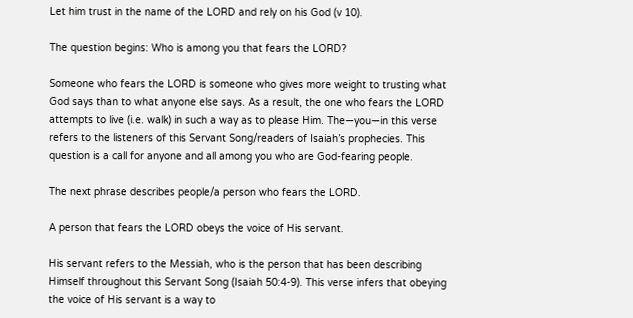Let him trust in the name of the LORD and rely on his God (v 10).

The question begins: Who is among you that fears the LORD?

Someone who fears the LORD is someone who gives more weight to trusting what God says than to what anyone else says. As a result, the one who fears the LORD attempts to live (i.e. walk) in such a way as to please Him. The—you—in this verse refers to the listeners of this Servant Song/readers of Isaiah’s prophecies. This question is a call for anyone and all among you who are God-fearing people.

The next phrase describes people/a person who fears the LORD.

A person that fears the LORD obeys the voice of His servant.

His servant refers to the Messiah, who is the person that has been describing Himself throughout this Servant Song (Isaiah 50:4-9). This verse infers that obeying the voice of His servant is a way to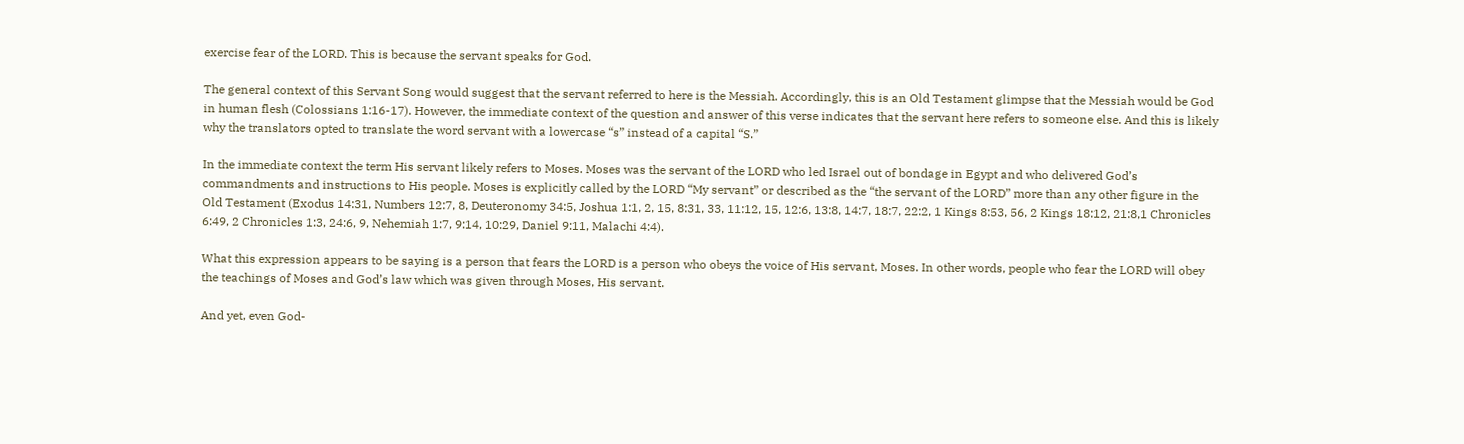exercise fear of the LORD. This is because the servant speaks for God.

The general context of this Servant Song would suggest that the servant referred to here is the Messiah. Accordingly, this is an Old Testament glimpse that the Messiah would be God in human flesh (Colossians 1:16-17). However, the immediate context of the question and answer of this verse indicates that the servant here refers to someone else. And this is likely why the translators opted to translate the word servant with a lowercase “s” instead of a capital “S.”

In the immediate context the term His servant likely refers to Moses. Moses was the servant of the LORD who led Israel out of bondage in Egypt and who delivered God’s commandments and instructions to His people. Moses is explicitly called by the LORD “My servant” or described as the “the servant of the LORD” more than any other figure in the Old Testament (Exodus 14:31, Numbers 12:7, 8, Deuteronomy 34:5, Joshua 1:1, 2, 15, 8:31, 33, 11:12, 15, 12:6, 13:8, 14:7, 18:7, 22:2, 1 Kings 8:53, 56, 2 Kings 18:12, 21:8,1 Chronicles 6:49, 2 Chronicles 1:3, 24:6, 9, Nehemiah 1:7, 9:14, 10:29, Daniel 9:11, Malachi 4:4).

What this expression appears to be saying is a person that fears the LORD is a person who obeys the voice of His servant, Moses. In other words, people who fear the LORD will obey the teachings of Moses and God’s law which was given through Moses, His servant.

And yet, even God-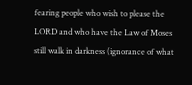fearing people who wish to please the LORD and who have the Law of Moses still walk in darkness (ignorance of what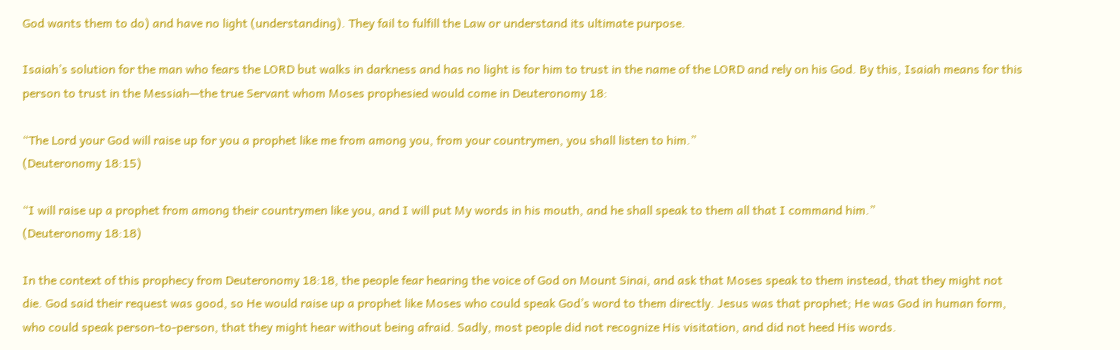God wants them to do) and have no light (understanding). They fail to fulfill the Law or understand its ultimate purpose.

Isaiah’s solution for the man who fears the LORD but walks in darkness and has no light is for him to trust in the name of the LORD and rely on his God. By this, Isaiah means for this person to trust in the Messiah—the true Servant whom Moses prophesied would come in Deuteronomy 18:

“The Lord your God will raise up for you a prophet like me from among you, from your countrymen, you shall listen to him.”
(Deuteronomy 18:15)

“I will raise up a prophet from among their countrymen like you, and I will put My words in his mouth, and he shall speak to them all that I command him.”
(Deuteronomy 18:18)

In the context of this prophecy from Deuteronomy 18:18, the people fear hearing the voice of God on Mount Sinai, and ask that Moses speak to them instead, that they might not die. God said their request was good, so He would raise up a prophet like Moses who could speak God’s word to them directly. Jesus was that prophet; He was God in human form, who could speak person-to-person, that they might hear without being afraid. Sadly, most people did not recognize His visitation, and did not heed His words.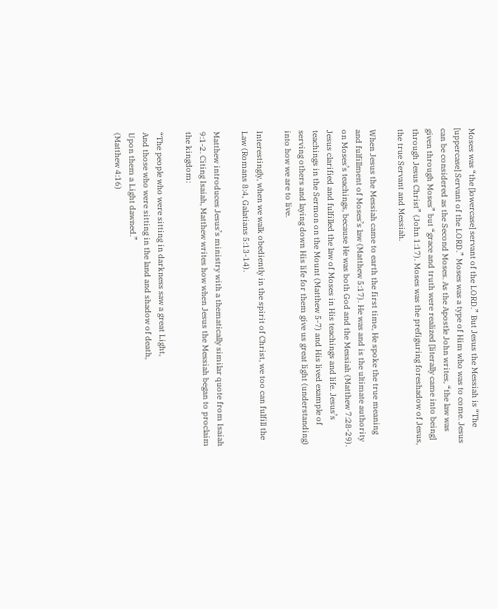Moses was “the [lowercase] servant of the LORD.” But Jesus the Messiah is “The [uppercase] Servant of the LORD.” Moses was a type of Him who was to come. Jesus can be considered as the Second Moses. As the Apostle John writes, “the law was given through Moses” but “grace and truth were realized [literally came into being] through Jesus Christ” (John 1:17). Moses was the prefiguring foreshadow of Jesus, the true Servant and Messiah.

When Jesus the Messiah came to earth the first time, He spoke the true meaning and fulfillment of Moses’s law (Matthew 5:17). He was and is the ultimate authority on Moses’s teachings, because He was both God and the Messiah (Matthew 7:28-29). Jesus clarified and fulfilled the law of Moses in His teachings and life. Jesus’s teachings in the Sermon on the Mount (Matthew 5-7) and His lived example of serving others and laying down His life for them give us great light (understanding) into how we are to live.

Interestingly, when we walk obediently in the spirit of Christ, we too can fulfill the Law (Romans 8:4, Galatians 5:13-14).

Matthew introduces Jesus’s ministry with a thematically similar quote from Isaiah 9:1-2. Citing Isaiah, Matthew writes how when Jesus the Messiah began to proclaim the kingdom:

“The people who were sitting in darkness saw a great Light,
And those who were sitting in the land and shadow of death,
Upon them a Light dawned.”
(Matthew 4:16)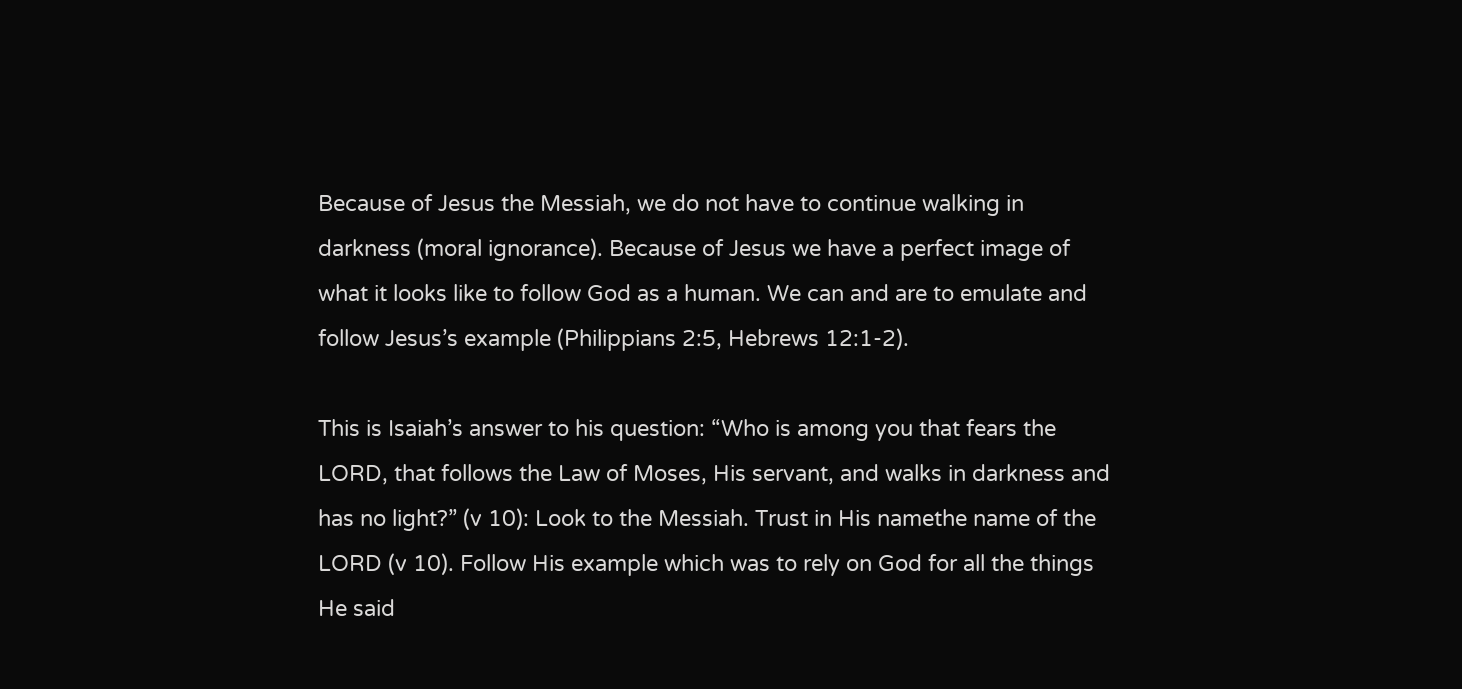Because of Jesus the Messiah, we do not have to continue walking in darkness (moral ignorance). Because of Jesus we have a perfect image of what it looks like to follow God as a human. We can and are to emulate and follow Jesus’s example (Philippians 2:5, Hebrews 12:1-2).

This is Isaiah’s answer to his question: “Who is among you that fears the LORD, that follows the Law of Moses, His servant, and walks in darkness and has no light?” (v 10): Look to the Messiah. Trust in His namethe name of the LORD (v 10). Follow His example which was to rely on God for all the things He said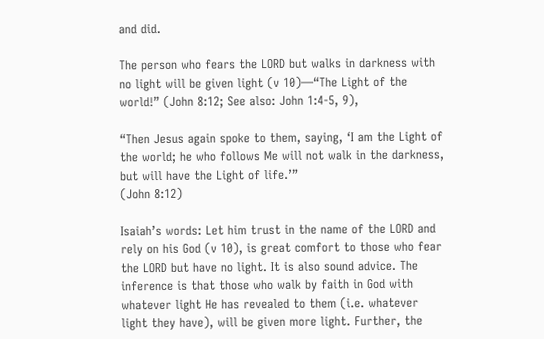and did.

The person who fears the LORD but walks in darkness with no light will be given light (v 10)—“The Light of the world!” (John 8:12; See also: John 1:4-5, 9),

“Then Jesus again spoke to them, saying, ‘I am the Light of the world; he who follows Me will not walk in the darkness, but will have the Light of life.’”
(John 8:12)

Isaiah’s words: Let him trust in the name of the LORD and rely on his God (v 10), is great comfort to those who fear the LORD but have no light. It is also sound advice. The inference is that those who walk by faith in God with whatever light He has revealed to them (i.e. whatever light they have), will be given more light. Further, the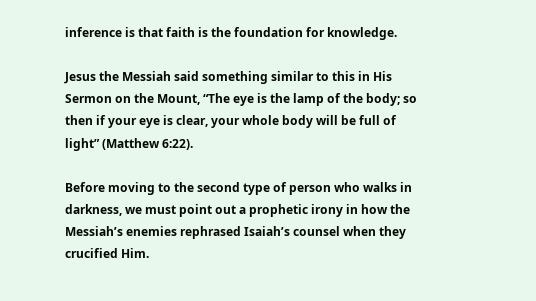inference is that faith is the foundation for knowledge.

Jesus the Messiah said something similar to this in His Sermon on the Mount, “The eye is the lamp of the body; so then if your eye is clear, your whole body will be full of light” (Matthew 6:22).

Before moving to the second type of person who walks in darkness, we must point out a prophetic irony in how the Messiah’s enemies rephrased Isaiah’s counsel when they crucified Him.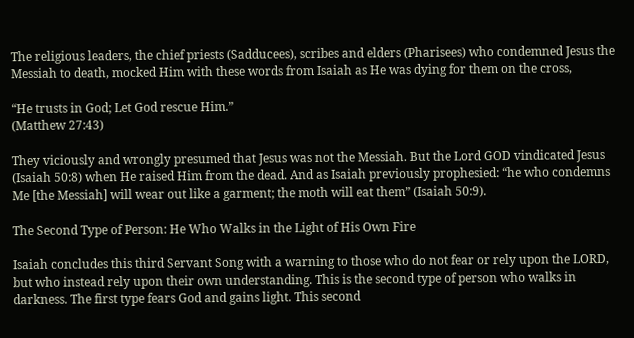The religious leaders, the chief priests (Sadducees), scribes and elders (Pharisees) who condemned Jesus the Messiah to death, mocked Him with these words from Isaiah as He was dying for them on the cross,

“He trusts in God; Let God rescue Him.”
(Matthew 27:43)

They viciously and wrongly presumed that Jesus was not the Messiah. But the Lord GOD vindicated Jesus (Isaiah 50:8) when He raised Him from the dead. And as Isaiah previously prophesied: “he who condemns Me [the Messiah] will wear out like a garment; the moth will eat them” (Isaiah 50:9).

The Second Type of Person: He Who Walks in the Light of His Own Fire

Isaiah concludes this third Servant Song with a warning to those who do not fear or rely upon the LORD, but who instead rely upon their own understanding. This is the second type of person who walks in darkness. The first type fears God and gains light. This second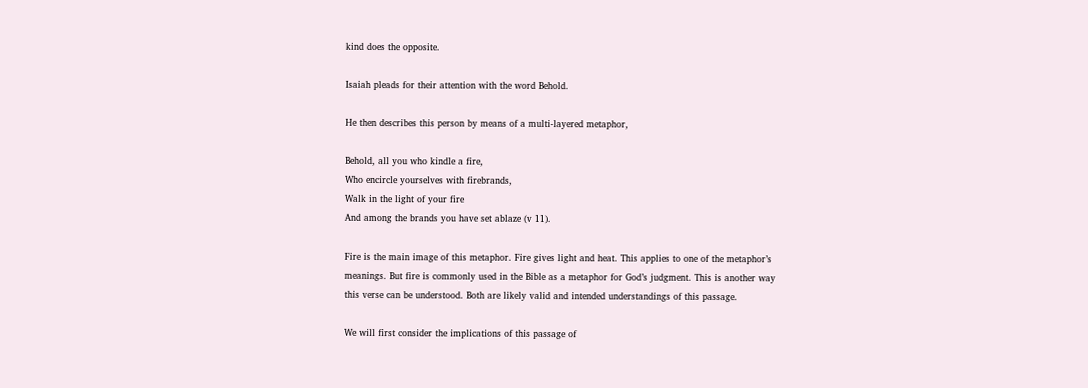kind does the opposite.

Isaiah pleads for their attention with the word Behold.

He then describes this person by means of a multi-layered metaphor,

Behold, all you who kindle a fire,
Who encircle yourselves with firebrands,
Walk in the light of your fire
And among the brands you have set ablaze (v 11).

Fire is the main image of this metaphor. Fire gives light and heat. This applies to one of the metaphor’s meanings. But fire is commonly used in the Bible as a metaphor for God’s judgment. This is another way this verse can be understood. Both are likely valid and intended understandings of this passage.

We will first consider the implications of this passage of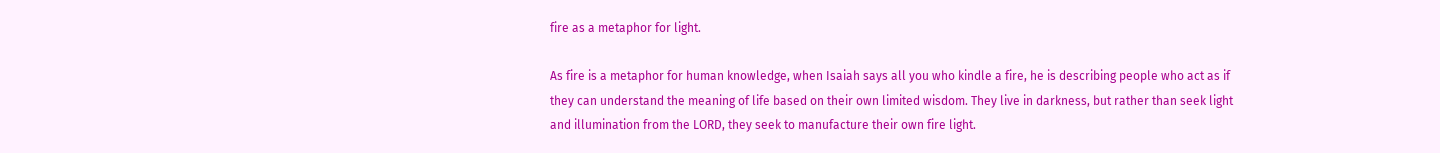fire as a metaphor for light.

As fire is a metaphor for human knowledge, when Isaiah says all you who kindle a fire, he is describing people who act as if they can understand the meaning of life based on their own limited wisdom. They live in darkness, but rather than seek light and illumination from the LORD, they seek to manufacture their own fire light.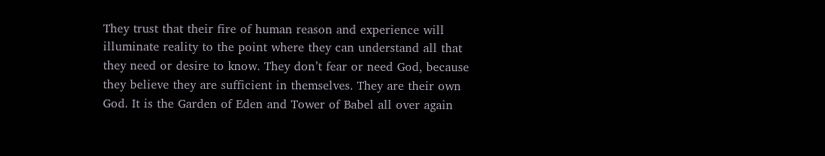They trust that their fire of human reason and experience will illuminate reality to the point where they can understand all that they need or desire to know. They don’t fear or need God, because they believe they are sufficient in themselves. They are their own God. It is the Garden of Eden and Tower of Babel all over again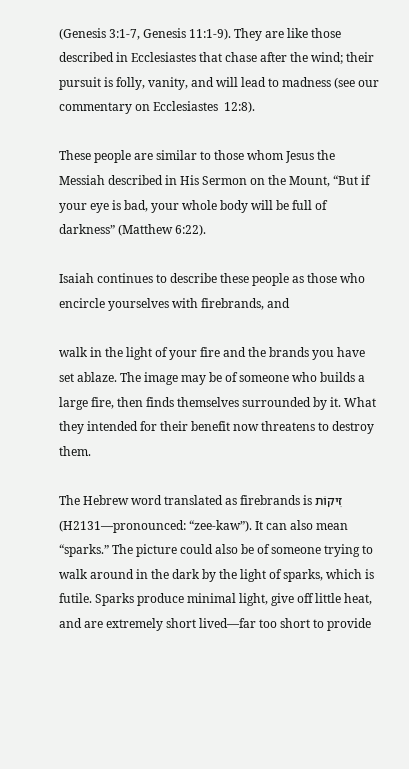(Genesis 3:1-7, Genesis 11:1-9). They are like those described in Ecclesiastes that chase after the wind; their pursuit is folly, vanity, and will lead to madness (see our commentary on Ecclesiastes  12:8).

These people are similar to those whom Jesus the Messiah described in His Sermon on the Mount, “But if your eye is bad, your whole body will be full of darkness” (Matthew 6:22).

Isaiah continues to describe these people as those who encircle yourselves with firebrands, and

walk in the light of your fire and the brands you have set ablaze. The image may be of someone who builds a large fire, then finds themselves surrounded by it. What they intended for their benefit now threatens to destroy them.

The Hebrew word translated as firebrands is זִיקוֹת (H2131—pronounced: “zee-kaw”). It can also mean “sparks.” The picture could also be of someone trying to walk around in the dark by the light of sparks, which is futile. Sparks produce minimal light, give off little heat, and are extremely short lived—far too short to provide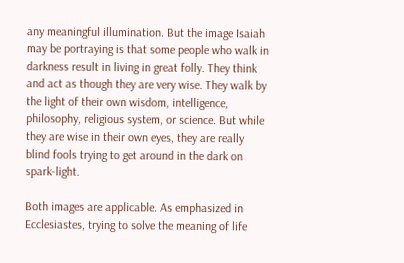any meaningful illumination. But the image Isaiah may be portraying is that some people who walk in darkness result in living in great folly. They think and act as though they are very wise. They walk by the light of their own wisdom, intelligence, philosophy, religious system, or science. But while they are wise in their own eyes, they are really blind fools trying to get around in the dark on spark-light.

Both images are applicable. As emphasized in Ecclesiastes, trying to solve the meaning of life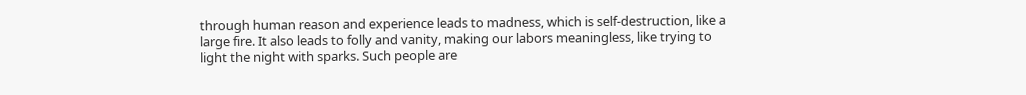through human reason and experience leads to madness, which is self-destruction, like a large fire. It also leads to folly and vanity, making our labors meaningless, like trying to light the night with sparks. Such people are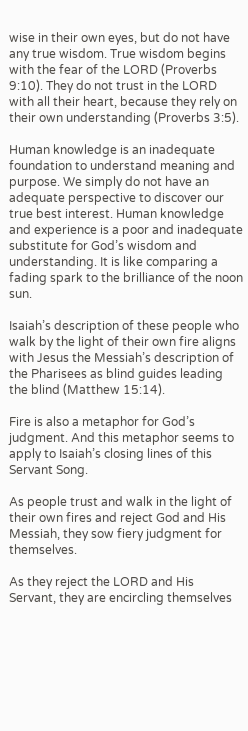wise in their own eyes, but do not have any true wisdom. True wisdom begins with the fear of the LORD (Proverbs 9:10). They do not trust in the LORD with all their heart, because they rely on their own understanding (Proverbs 3:5).

Human knowledge is an inadequate foundation to understand meaning and purpose. We simply do not have an adequate perspective to discover our true best interest. Human knowledge and experience is a poor and inadequate substitute for God’s wisdom and understanding. It is like comparing a fading spark to the brilliance of the noon sun.

Isaiah’s description of these people who walk by the light of their own fire aligns with Jesus the Messiah’s description of the Pharisees as blind guides leading the blind (Matthew 15:14).

Fire is also a metaphor for God’s judgment. And this metaphor seems to apply to Isaiah’s closing lines of this Servant Song.

As people trust and walk in the light of their own fires and reject God and His Messiah, they sow fiery judgment for themselves.

As they reject the LORD and His Servant, they are encircling themselves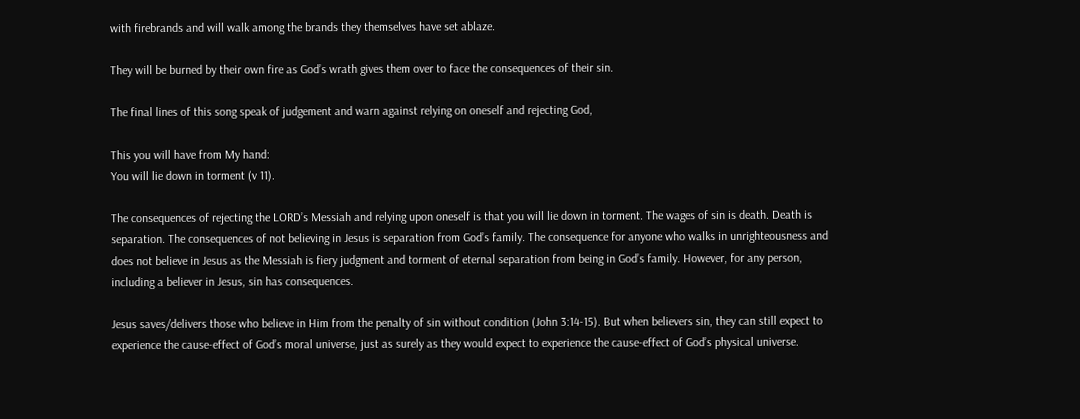with firebrands and will walk among the brands they themselves have set ablaze.

They will be burned by their own fire as God’s wrath gives them over to face the consequences of their sin.

The final lines of this song speak of judgement and warn against relying on oneself and rejecting God,

This you will have from My hand:
You will lie down in torment (v 11).

The consequences of rejecting the LORD’s Messiah and relying upon oneself is that you will lie down in torment. The wages of sin is death. Death is separation. The consequences of not believing in Jesus is separation from God’s family. The consequence for anyone who walks in unrighteousness and does not believe in Jesus as the Messiah is fiery judgment and torment of eternal separation from being in God’s family. However, for any person, including a believer in Jesus, sin has consequences.

Jesus saves/delivers those who believe in Him from the penalty of sin without condition (John 3:14-15). But when believers sin, they can still expect to experience the cause-effect of God’s moral universe, just as surely as they would expect to experience the cause-effect of God’s physical universe.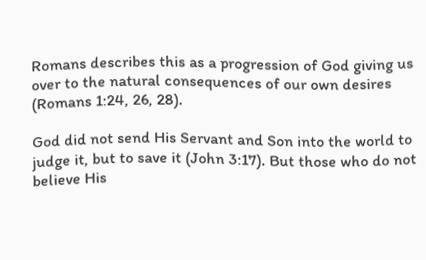Romans describes this as a progression of God giving us over to the natural consequences of our own desires (Romans 1:24, 26, 28).

God did not send His Servant and Son into the world to judge it, but to save it (John 3:17). But those who do not believe His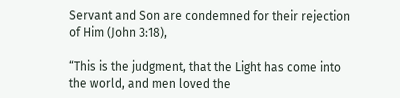Servant and Son are condemned for their rejection of Him (John 3:18),

“This is the judgment, that the Light has come into the world, and men loved the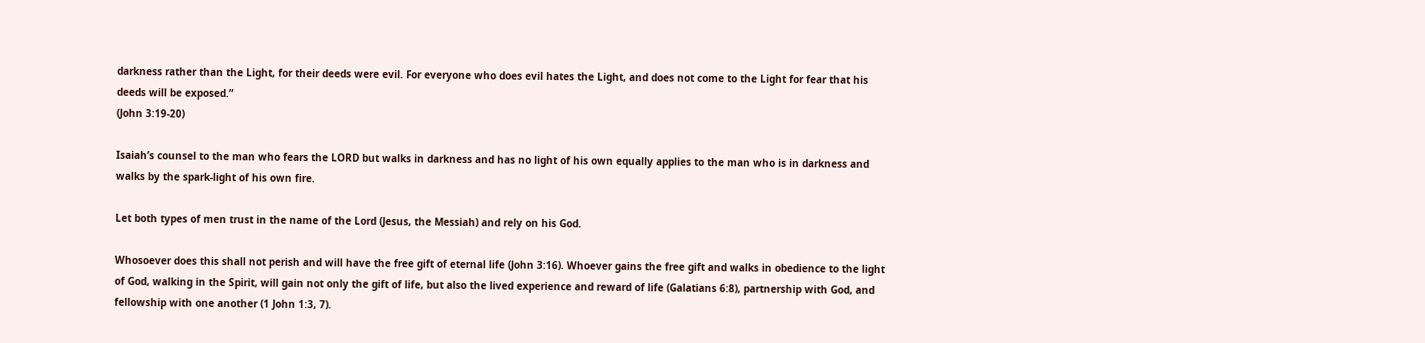darkness rather than the Light, for their deeds were evil. For everyone who does evil hates the Light, and does not come to the Light for fear that his deeds will be exposed.”
(John 3:19-20)

Isaiah’s counsel to the man who fears the LORD but walks in darkness and has no light of his own equally applies to the man who is in darkness and walks by the spark-light of his own fire.

Let both types of men trust in the name of the Lord (Jesus, the Messiah) and rely on his God.

Whosoever does this shall not perish and will have the free gift of eternal life (John 3:16). Whoever gains the free gift and walks in obedience to the light of God, walking in the Spirit, will gain not only the gift of life, but also the lived experience and reward of life (Galatians 6:8), partnership with God, and fellowship with one another (1 John 1:3, 7).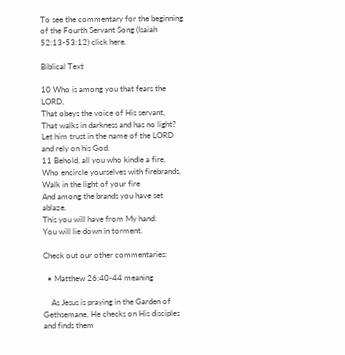To see the commentary for the beginning of the Fourth Servant Song (Isaiah 52:13-53:12) click here.

Biblical Text

10 Who is among you that fears the LORD,
That obeys the voice of His servant,
That walks in darkness and has no light?
Let him trust in the name of the LORD and rely on his God.
11 Behold, all you who kindle a fire,
Who encircle yourselves with firebrands,
Walk in the light of your fire
And among the brands you have set ablaze.
This you will have from My hand:
You will lie down in torment.

Check out our other commentaries:

  • Matthew 26:40-44 meaning

    As Jesus is praying in the Garden of Gethsemane, He checks on His disciples and finds them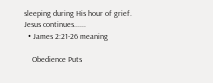sleeping during His hour of grief. Jesus continues......
  • James 2:21-26 meaning

    Obedience Puts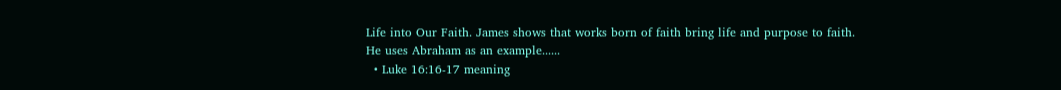Life into Our Faith. James shows that works born of faith bring life and purpose to faith. He uses Abraham as an example......
  • Luke 16:16-17 meaning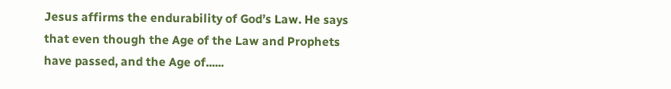Jesus affirms the endurability of God’s Law. He says that even though the Age of the Law and Prophets have passed, and the Age of......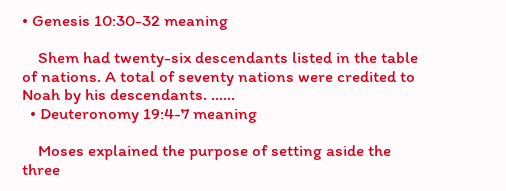• Genesis 10:30-32 meaning

    Shem had twenty-six descendants listed in the table of nations. A total of seventy nations were credited to Noah by his descendants. ......
  • Deuteronomy 19:4-7 meaning

    Moses explained the purpose of setting aside the three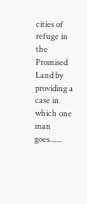cities of refuge in the Promised Land by providing a case in which one man goes......